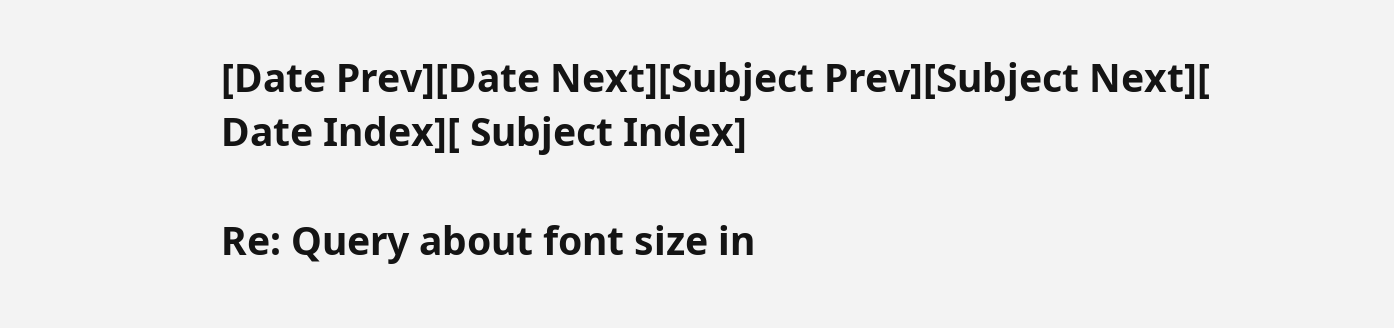[Date Prev][Date Next][Subject Prev][Subject Next][ Date Index][ Subject Index]

Re: Query about font size in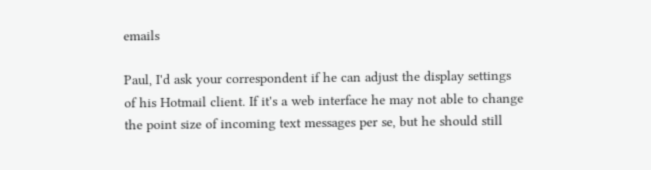emails

Paul, I'd ask your correspondent if he can adjust the display settings
of his Hotmail client. If it's a web interface he may not able to change
the point size of incoming text messages per se, but he should still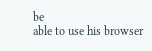be
able to use his browser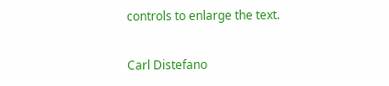controls to enlarge the text.

Carl Distefano